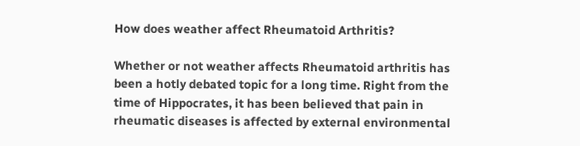How does weather affect Rheumatoid Arthritis?

Whether or not weather affects Rheumatoid arthritis has been a hotly debated topic for a long time. Right from the time of Hippocrates, it has been believed that pain in rheumatic diseases is affected by external environmental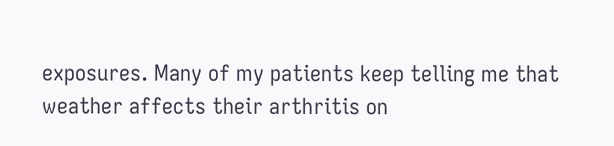exposures. Many of my patients keep telling me that weather affects their arthritis on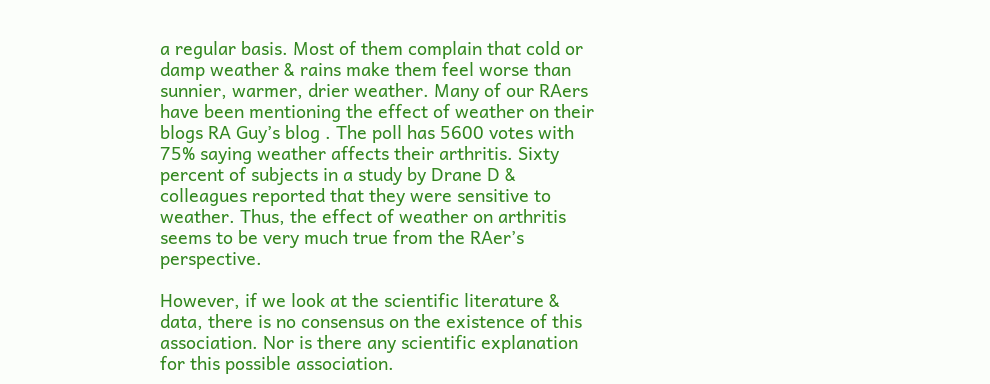a regular basis. Most of them complain that cold or damp weather & rains make them feel worse than sunnier, warmer, drier weather. Many of our RAers have been mentioning the effect of weather on their blogs RA Guy’s blog . The poll has 5600 votes with 75% saying weather affects their arthritis. Sixty percent of subjects in a study by Drane D & colleagues reported that they were sensitive to weather. Thus, the effect of weather on arthritis seems to be very much true from the RAer’s perspective.

However, if we look at the scientific literature & data, there is no consensus on the existence of this association. Nor is there any scientific explanation for this possible association.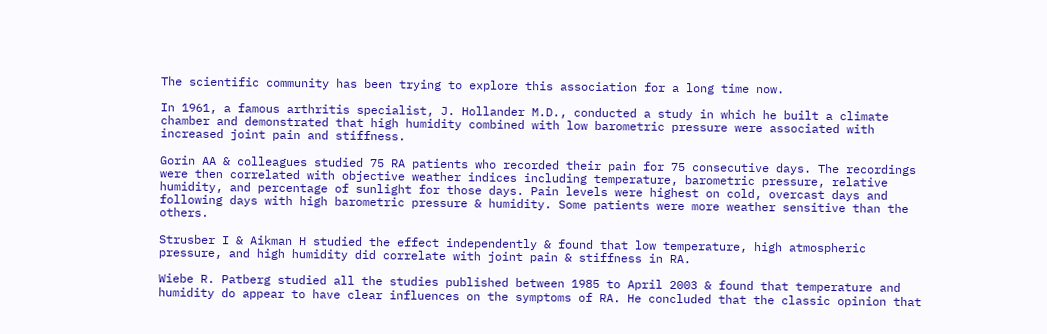The scientific community has been trying to explore this association for a long time now.

In 1961, a famous arthritis specialist, J. Hollander M.D., conducted a study in which he built a climate chamber and demonstrated that high humidity combined with low barometric pressure were associated with increased joint pain and stiffness.

Gorin AA & colleagues studied 75 RA patients who recorded their pain for 75 consecutive days. The recordings were then correlated with objective weather indices including temperature, barometric pressure, relative humidity, and percentage of sunlight for those days. Pain levels were highest on cold, overcast days and following days with high barometric pressure & humidity. Some patients were more weather sensitive than the others.

Strusber I & Aikman H studied the effect independently & found that low temperature, high atmospheric pressure, and high humidity did correlate with joint pain & stiffness in RA.

Wiebe R. Patberg studied all the studies published between 1985 to April 2003 & found that temperature and humidity do appear to have clear influences on the symptoms of RA. He concluded that the classic opinion that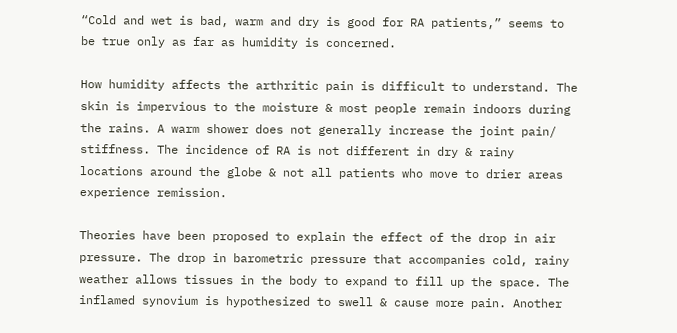“Cold and wet is bad, warm and dry is good for RA patients,” seems to be true only as far as humidity is concerned.

How humidity affects the arthritic pain is difficult to understand. The skin is impervious to the moisture & most people remain indoors during the rains. A warm shower does not generally increase the joint pain/ stiffness. The incidence of RA is not different in dry & rainy locations around the globe & not all patients who move to drier areas experience remission.

Theories have been proposed to explain the effect of the drop in air pressure. The drop in barometric pressure that accompanies cold, rainy weather allows tissues in the body to expand to fill up the space. The inflamed synovium is hypothesized to swell & cause more pain. Another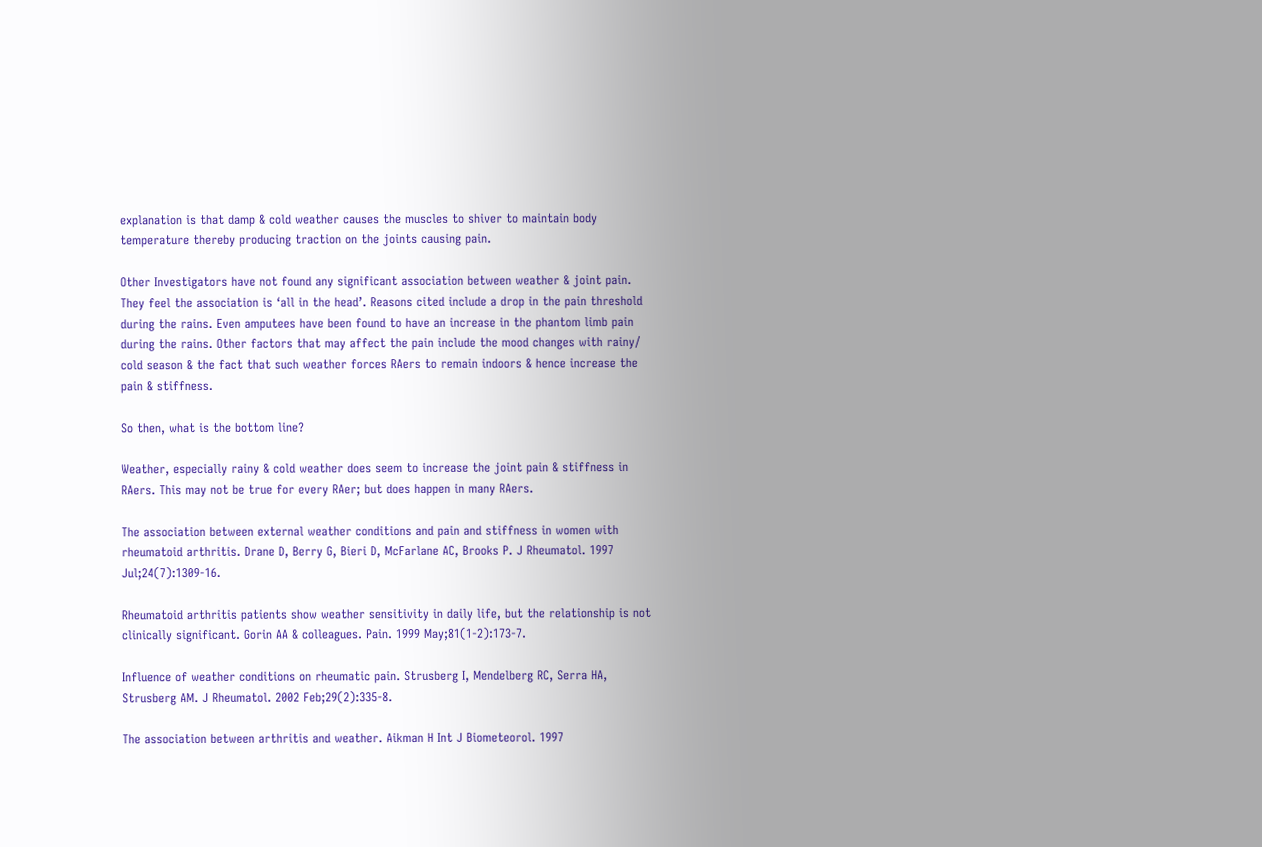explanation is that damp & cold weather causes the muscles to shiver to maintain body temperature thereby producing traction on the joints causing pain.

Other Investigators have not found any significant association between weather & joint pain. They feel the association is ‘all in the head’. Reasons cited include a drop in the pain threshold during the rains. Even amputees have been found to have an increase in the phantom limb pain during the rains. Other factors that may affect the pain include the mood changes with rainy/ cold season & the fact that such weather forces RAers to remain indoors & hence increase the pain & stiffness.

So then, what is the bottom line?

Weather, especially rainy & cold weather does seem to increase the joint pain & stiffness in RAers. This may not be true for every RAer; but does happen in many RAers.

The association between external weather conditions and pain and stiffness in women with rheumatoid arthritis. Drane D, Berry G, Bieri D, McFarlane AC, Brooks P. J Rheumatol. 1997 Jul;24(7):1309-16.

Rheumatoid arthritis patients show weather sensitivity in daily life, but the relationship is not clinically significant. Gorin AA & colleagues. Pain. 1999 May;81(1-2):173-7.

Influence of weather conditions on rheumatic pain. Strusberg I, Mendelberg RC, Serra HA, Strusberg AM. J Rheumatol. 2002 Feb;29(2):335-8.

The association between arthritis and weather. Aikman H Int J Biometeorol. 1997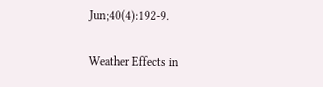Jun;40(4):192-9.

Weather Effects in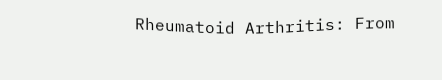Rheumatoid Arthritis: From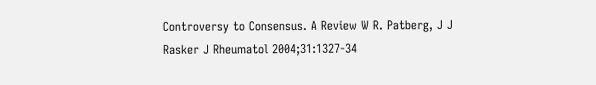Controversy to Consensus. A Review W R. Patberg, J J Rasker J Rheumatol 2004;31:1327-34